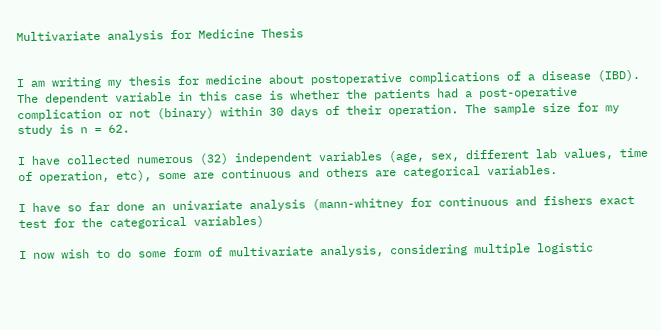Multivariate analysis for Medicine Thesis


I am writing my thesis for medicine about postoperative complications of a disease (IBD). The dependent variable in this case is whether the patients had a post-operative complication or not (binary) within 30 days of their operation. The sample size for my study is n = 62.

I have collected numerous (32) independent variables (age, sex, different lab values, time of operation, etc), some are continuous and others are categorical variables.

I have so far done an univariate analysis (mann-whitney for continuous and fishers exact test for the categorical variables)

I now wish to do some form of multivariate analysis, considering multiple logistic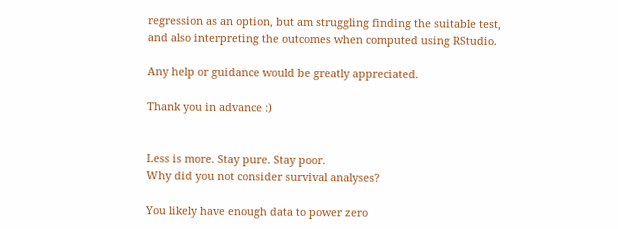regression as an option, but am struggling finding the suitable test, and also interpreting the outcomes when computed using RStudio.

Any help or guidance would be greatly appreciated.

Thank you in advance :)


Less is more. Stay pure. Stay poor.
Why did you not consider survival analyses?

You likely have enough data to power zero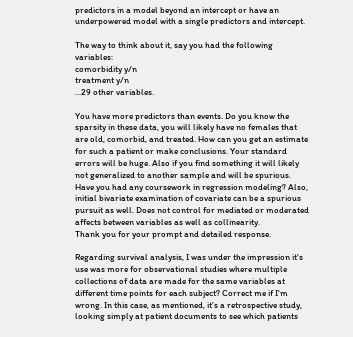predictors in a model beyond an intercept or have an underpowered model with a single predictors and intercept.

The way to think about it, say you had the following variables:
comorbidity y/n
treatment y/n
...29 other variables.

You have more predictors than events. Do you know the sparsity in these data, you will likely have no females that are old, comorbid, and treated. How can you get an estimate for such a patient or make conclusions. Your standard errors will be huge. Also if you find something it will likely not generalized to another sample and will be spurious. Have you had any coursework in regression modeling? Also, initial bivariate examination of covariate can be a spurious pursuit as well. Does not control for mediated or moderated affects between variables as well as collinearity.
Thank you for your prompt and detailed response.

Regarding survival analysis, I was under the impression it's use was more for observational studies where multiple collections of data are made for the same variables at different time points for each subject? Correct me if I'm wrong. In this case, as mentioned, it's a retrospective study, looking simply at patient documents to see which patients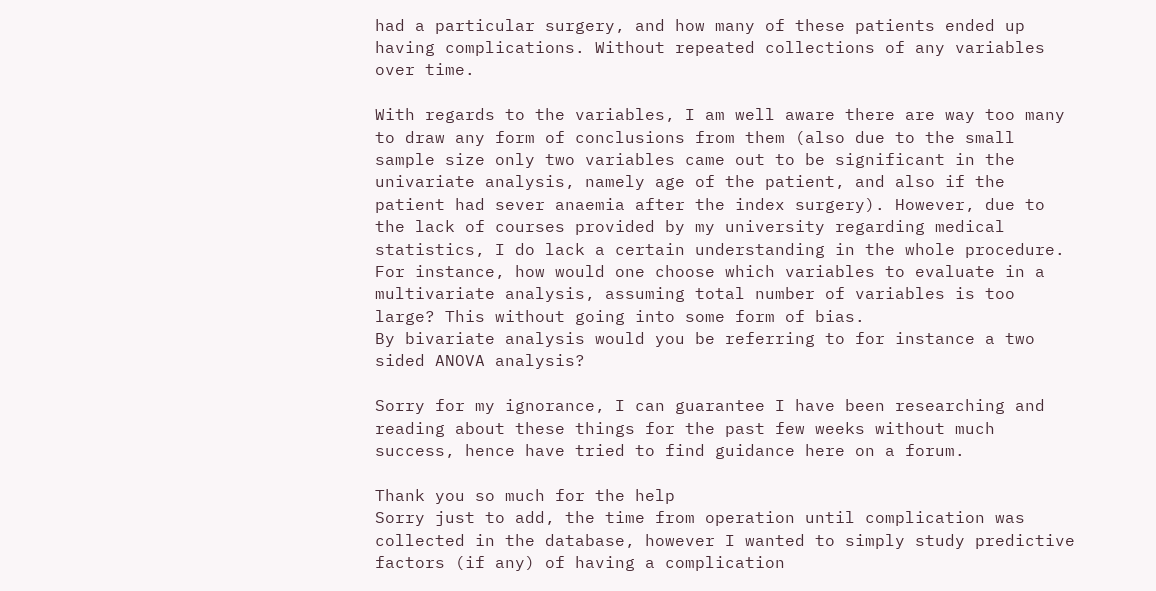had a particular surgery, and how many of these patients ended up having complications. Without repeated collections of any variables over time.

With regards to the variables, I am well aware there are way too many to draw any form of conclusions from them (also due to the small sample size only two variables came out to be significant in the univariate analysis, namely age of the patient, and also if the patient had sever anaemia after the index surgery). However, due to the lack of courses provided by my university regarding medical statistics, I do lack a certain understanding in the whole procedure. For instance, how would one choose which variables to evaluate in a multivariate analysis, assuming total number of variables is too large? This without going into some form of bias.
By bivariate analysis would you be referring to for instance a two sided ANOVA analysis?

Sorry for my ignorance, I can guarantee I have been researching and reading about these things for the past few weeks without much success, hence have tried to find guidance here on a forum.

Thank you so much for the help
Sorry just to add, the time from operation until complication was collected in the database, however I wanted to simply study predictive factors (if any) of having a complication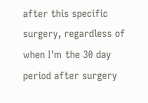after this specific surgery, regardless of when I'm the 30 day period after surgery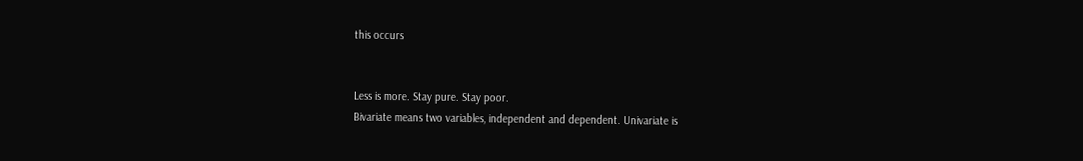this occurs


Less is more. Stay pure. Stay poor.
Bivariate means two variables, independent and dependent. Univariate is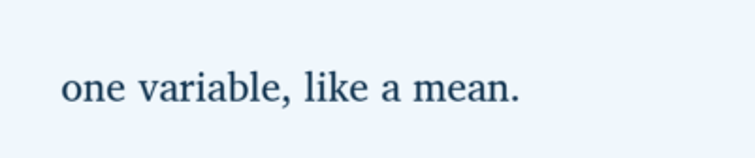one variable, like a mean.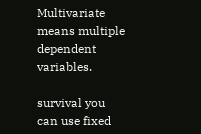Multivariate means multiple dependent variables.

survival you can use fixed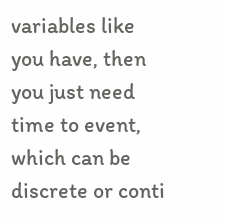variables like you have, then you just need time to event, which can be discrete or conti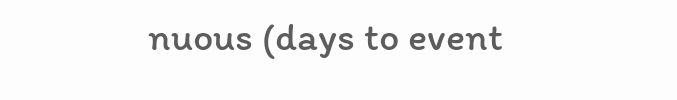nuous (days to event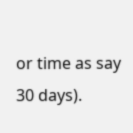or time as say 30 days).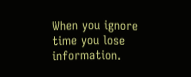When you ignore time you lose information.